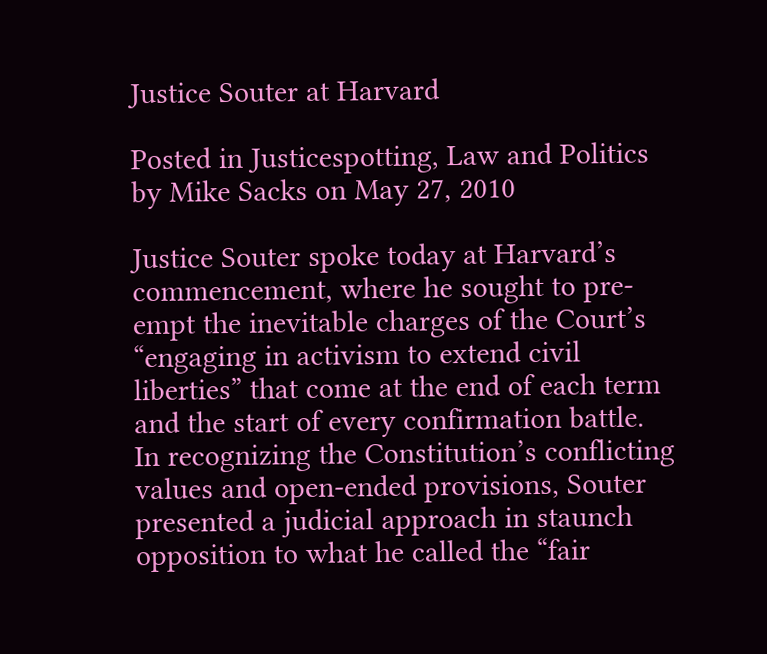Justice Souter at Harvard

Posted in Justicespotting, Law and Politics by Mike Sacks on May 27, 2010

Justice Souter spoke today at Harvard’s commencement, where he sought to pre-empt the inevitable charges of the Court’s “engaging in activism to extend civil liberties” that come at the end of each term and the start of every confirmation battle.  In recognizing the Constitution’s conflicting values and open-ended provisions, Souter presented a judicial approach in staunch opposition to what he called the “fair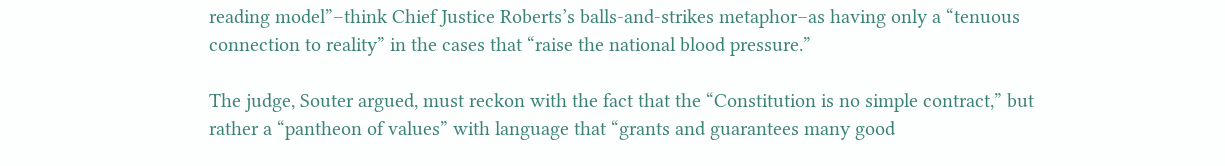reading model”–think Chief Justice Roberts’s balls-and-strikes metaphor–as having only a “tenuous connection to reality” in the cases that “raise the national blood pressure.”

The judge, Souter argued, must reckon with the fact that the “Constitution is no simple contract,” but rather a “pantheon of values” with language that “grants and guarantees many good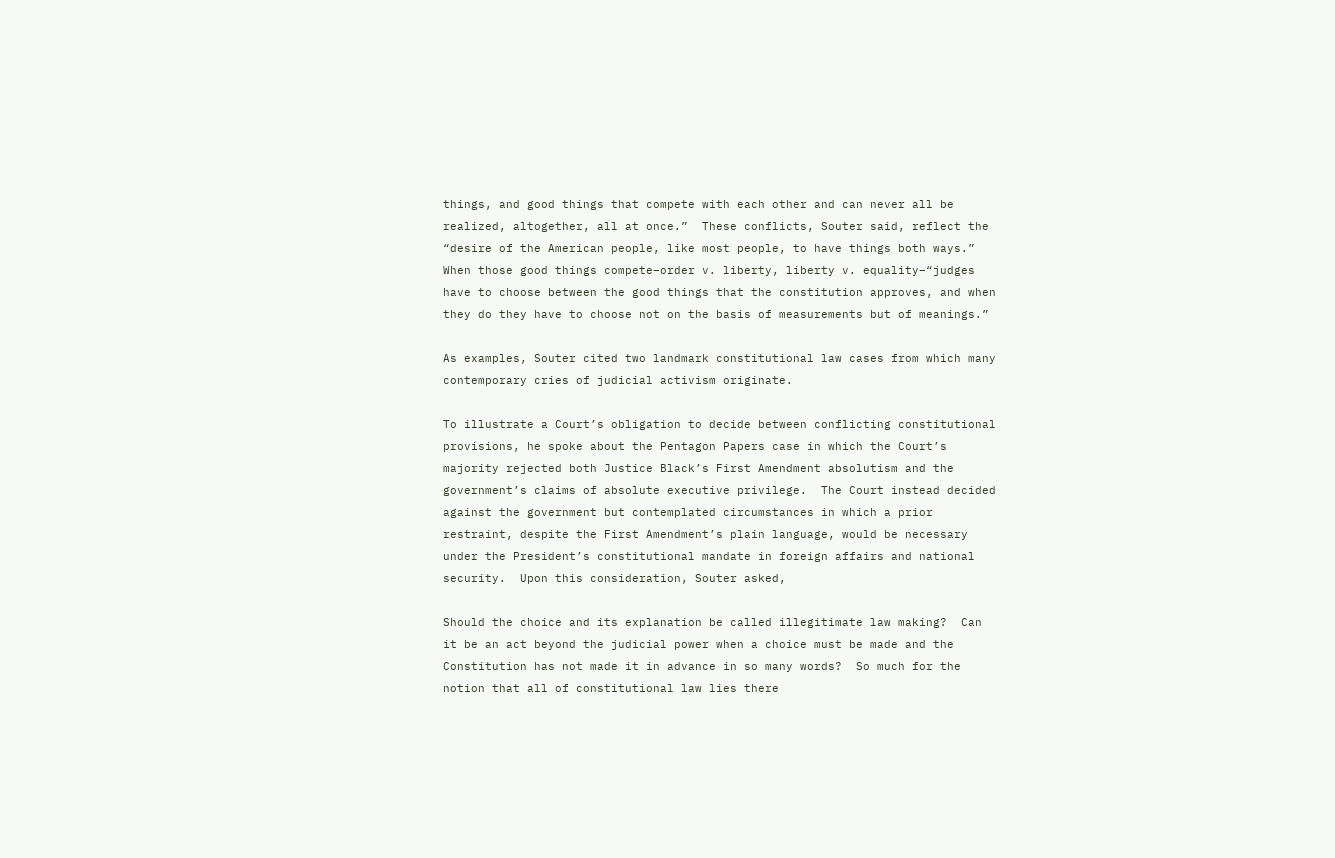things, and good things that compete with each other and can never all be realized, altogether, all at once.”  These conflicts, Souter said, reflect the “desire of the American people, like most people, to have things both ways.”  When those good things compete–order v. liberty, liberty v. equality–“judges have to choose between the good things that the constitution approves, and when they do they have to choose not on the basis of measurements but of meanings.”

As examples, Souter cited two landmark constitutional law cases from which many contemporary cries of judicial activism originate.

To illustrate a Court’s obligation to decide between conflicting constitutional provisions, he spoke about the Pentagon Papers case in which the Court’s majority rejected both Justice Black’s First Amendment absolutism and the government’s claims of absolute executive privilege.  The Court instead decided against the government but contemplated circumstances in which a prior restraint, despite the First Amendment’s plain language, would be necessary under the President’s constitutional mandate in foreign affairs and national security.  Upon this consideration, Souter asked,

Should the choice and its explanation be called illegitimate law making?  Can it be an act beyond the judicial power when a choice must be made and the Constitution has not made it in advance in so many words?  So much for the notion that all of constitutional law lies there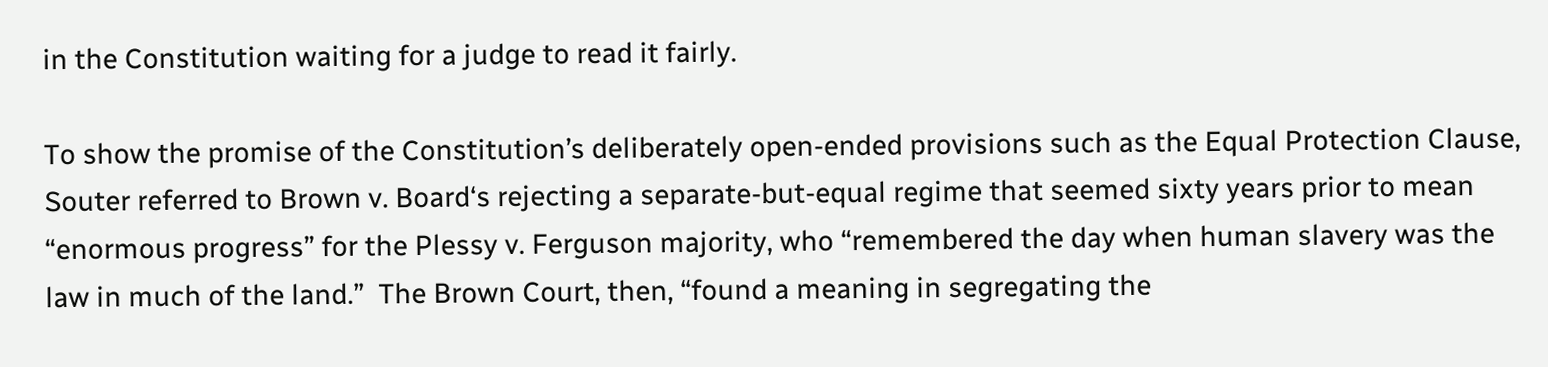in the Constitution waiting for a judge to read it fairly.

To show the promise of the Constitution’s deliberately open-ended provisions such as the Equal Protection Clause, Souter referred to Brown v. Board‘s rejecting a separate-but-equal regime that seemed sixty years prior to mean “enormous progress” for the Plessy v. Ferguson majority, who “remembered the day when human slavery was the law in much of the land.”  The Brown Court, then, “found a meaning in segregating the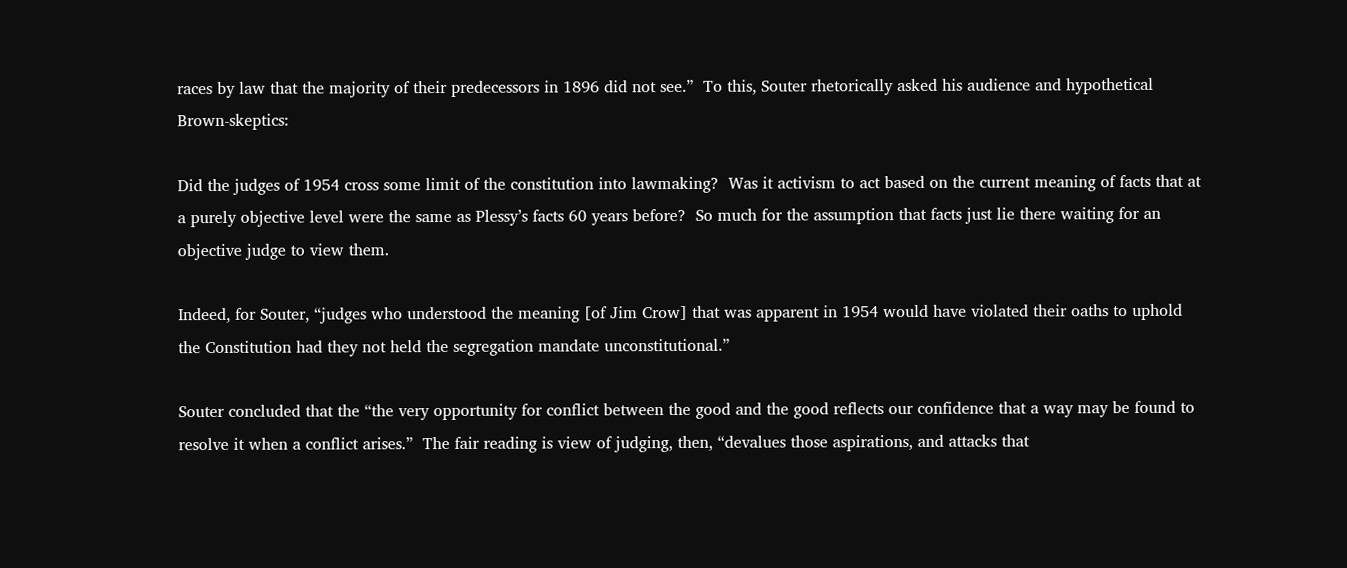races by law that the majority of their predecessors in 1896 did not see.”  To this, Souter rhetorically asked his audience and hypothetical Brown-skeptics:

Did the judges of 1954 cross some limit of the constitution into lawmaking?  Was it activism to act based on the current meaning of facts that at a purely objective level were the same as Plessy’s facts 60 years before?  So much for the assumption that facts just lie there waiting for an objective judge to view them.

Indeed, for Souter, “judges who understood the meaning [of Jim Crow] that was apparent in 1954 would have violated their oaths to uphold the Constitution had they not held the segregation mandate unconstitutional.”

Souter concluded that the “the very opportunity for conflict between the good and the good reflects our confidence that a way may be found to resolve it when a conflict arises.”  The fair reading is view of judging, then, “devalues those aspirations, and attacks that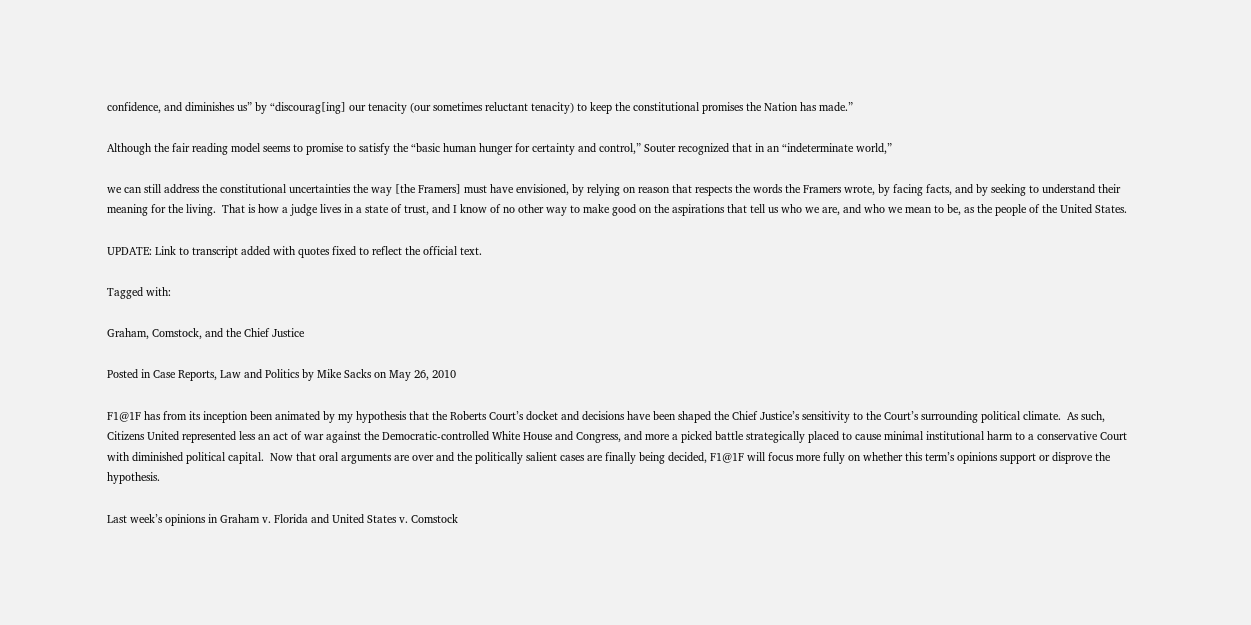confidence, and diminishes us” by “discourag[ing] our tenacity (our sometimes reluctant tenacity) to keep the constitutional promises the Nation has made.”

Although the fair reading model seems to promise to satisfy the “basic human hunger for certainty and control,” Souter recognized that in an “indeterminate world,”

we can still address the constitutional uncertainties the way [the Framers] must have envisioned, by relying on reason that respects the words the Framers wrote, by facing facts, and by seeking to understand their meaning for the living.  That is how a judge lives in a state of trust, and I know of no other way to make good on the aspirations that tell us who we are, and who we mean to be, as the people of the United States.

UPDATE: Link to transcript added with quotes fixed to reflect the official text.

Tagged with:

Graham, Comstock, and the Chief Justice

Posted in Case Reports, Law and Politics by Mike Sacks on May 26, 2010

F1@1F has from its inception been animated by my hypothesis that the Roberts Court’s docket and decisions have been shaped the Chief Justice’s sensitivity to the Court’s surrounding political climate.  As such, Citizens United represented less an act of war against the Democratic-controlled White House and Congress, and more a picked battle strategically placed to cause minimal institutional harm to a conservative Court with diminished political capital.  Now that oral arguments are over and the politically salient cases are finally being decided, F1@1F will focus more fully on whether this term’s opinions support or disprove the hypothesis.

Last week’s opinions in Graham v. Florida and United States v. Comstock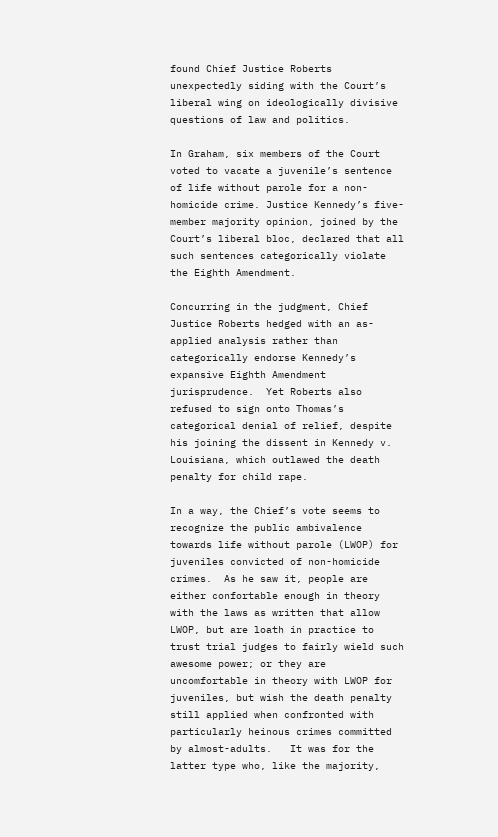found Chief Justice Roberts unexpectedly siding with the Court’s liberal wing on ideologically divisive questions of law and politics.

In Graham, six members of the Court voted to vacate a juvenile’s sentence of life without parole for a non-homicide crime. Justice Kennedy’s five-member majority opinion, joined by the Court’s liberal bloc, declared that all such sentences categorically violate the Eighth Amendment.

Concurring in the judgment, Chief Justice Roberts hedged with an as-applied analysis rather than categorically endorse Kennedy’s expansive Eighth Amendment jurisprudence.  Yet Roberts also refused to sign onto Thomas’s categorical denial of relief, despite his joining the dissent in Kennedy v. Louisiana, which outlawed the death penalty for child rape.

In a way, the Chief’s vote seems to recognize the public ambivalence towards life without parole (LWOP) for juveniles convicted of non-homicide crimes.  As he saw it, people are either confortable enough in theory with the laws as written that allow LWOP, but are loath in practice to trust trial judges to fairly wield such awesome power; or they are uncomfortable in theory with LWOP for juveniles, but wish the death penalty still applied when confronted with particularly heinous crimes committed by almost-adults.   It was for the latter type who, like the majority,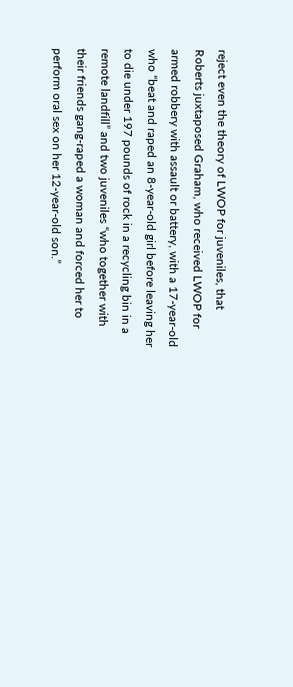reject even the theory of LWOP for juveniles, that Roberts juxtaposed Graham, who received LWOP for armed robbery with assault or battery, with a 17-year-old who “beat and raped an 8-year-old girl before leaving her to die under 197 pounds of rock in a recycling bin in a remote landfill” and two juveniles “who together with their friends gang-raped a woman and forced her to perform oral sex on her 12-year-old son.”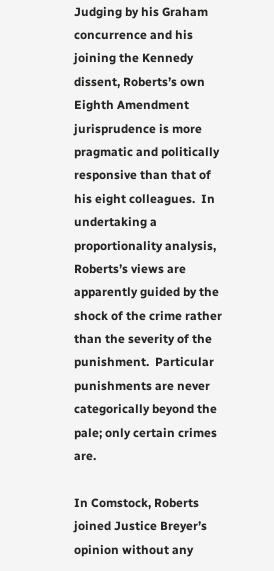Judging by his Graham concurrence and his joining the Kennedy dissent, Roberts’s own Eighth Amendment jurisprudence is more pragmatic and politically responsive than that of his eight colleagues.  In undertaking a proportionality analysis, Roberts’s views are apparently guided by the shock of the crime rather than the severity of the punishment.  Particular punishments are never categorically beyond the pale; only certain crimes are.

In Comstock, Roberts joined Justice Breyer’s opinion without any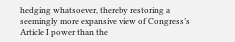hedging whatsoever, thereby restoring a seemingly more expansive view of Congress’s Article I power than the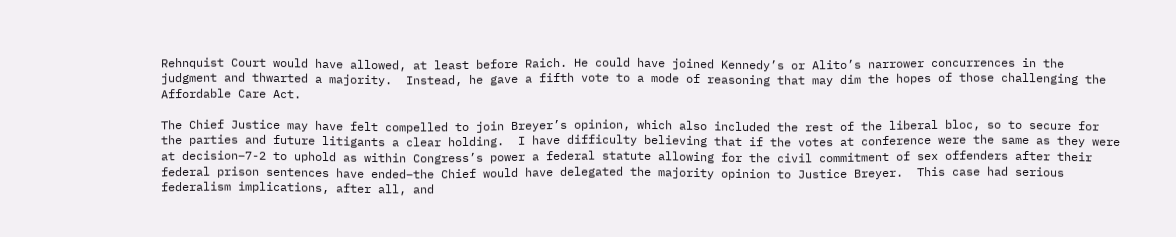Rehnquist Court would have allowed, at least before Raich. He could have joined Kennedy’s or Alito’s narrower concurrences in the judgment and thwarted a majority.  Instead, he gave a fifth vote to a mode of reasoning that may dim the hopes of those challenging the Affordable Care Act.

The Chief Justice may have felt compelled to join Breyer’s opinion, which also included the rest of the liberal bloc, so to secure for the parties and future litigants a clear holding.  I have difficulty believing that if the votes at conference were the same as they were at decision–7-2 to uphold as within Congress’s power a federal statute allowing for the civil commitment of sex offenders after their federal prison sentences have ended–the Chief would have delegated the majority opinion to Justice Breyer.  This case had serious federalism implications, after all, and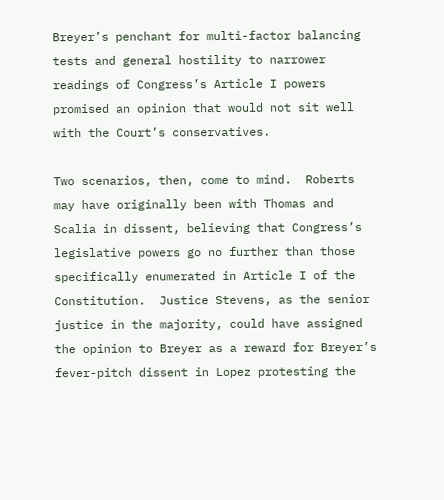Breyer’s penchant for multi-factor balancing tests and general hostility to narrower readings of Congress’s Article I powers promised an opinion that would not sit well with the Court’s conservatives.

Two scenarios, then, come to mind.  Roberts may have originally been with Thomas and Scalia in dissent, believing that Congress’s legislative powers go no further than those specifically enumerated in Article I of the Constitution.  Justice Stevens, as the senior justice in the majority, could have assigned the opinion to Breyer as a reward for Breyer’s fever-pitch dissent in Lopez protesting the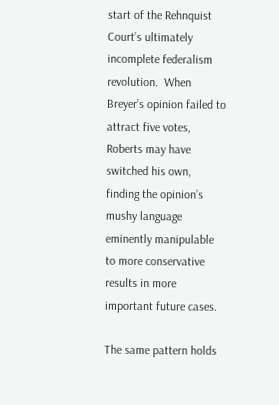start of the Rehnquist Court’s ultimately incomplete federalism revolution.  When Breyer’s opinion failed to attract five votes, Roberts may have switched his own, finding the opinion’s mushy language eminently manipulable to more conservative results in more important future cases.

The same pattern holds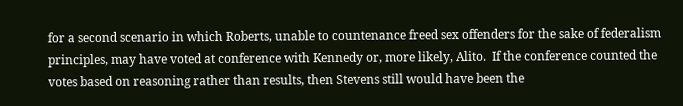for a second scenario in which Roberts, unable to countenance freed sex offenders for the sake of federalism principles, may have voted at conference with Kennedy or, more likely, Alito.  If the conference counted the votes based on reasoning rather than results, then Stevens still would have been the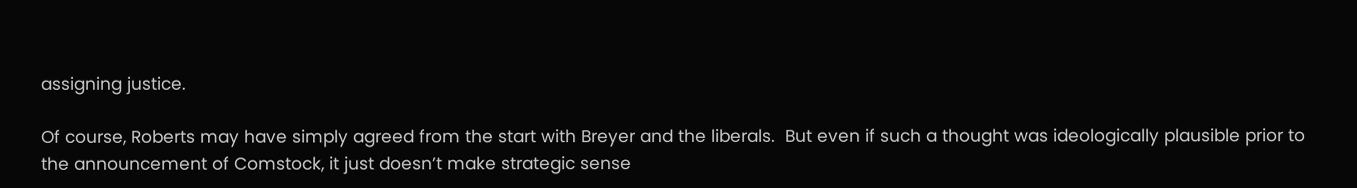assigning justice.

Of course, Roberts may have simply agreed from the start with Breyer and the liberals.  But even if such a thought was ideologically plausible prior to the announcement of Comstock, it just doesn’t make strategic sense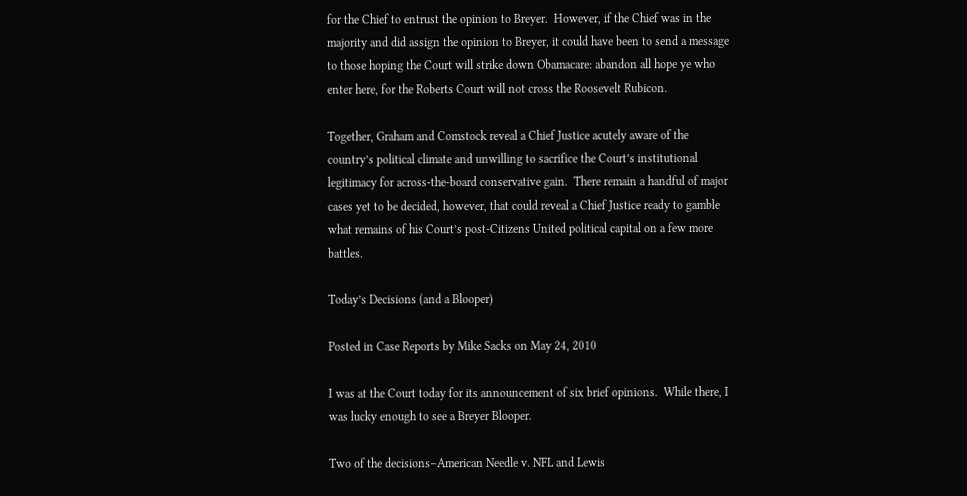for the Chief to entrust the opinion to Breyer.  However, if the Chief was in the majority and did assign the opinion to Breyer, it could have been to send a message to those hoping the Court will strike down Obamacare: abandon all hope ye who enter here, for the Roberts Court will not cross the Roosevelt Rubicon.

Together, Graham and Comstock reveal a Chief Justice acutely aware of the country’s political climate and unwilling to sacrifice the Court’s institutional legitimacy for across-the-board conservative gain.  There remain a handful of major cases yet to be decided, however, that could reveal a Chief Justice ready to gamble what remains of his Court’s post-Citizens United political capital on a few more battles.

Today’s Decisions (and a Blooper)

Posted in Case Reports by Mike Sacks on May 24, 2010

I was at the Court today for its announcement of six brief opinions.  While there, I was lucky enough to see a Breyer Blooper.

Two of the decisions–American Needle v. NFL and Lewis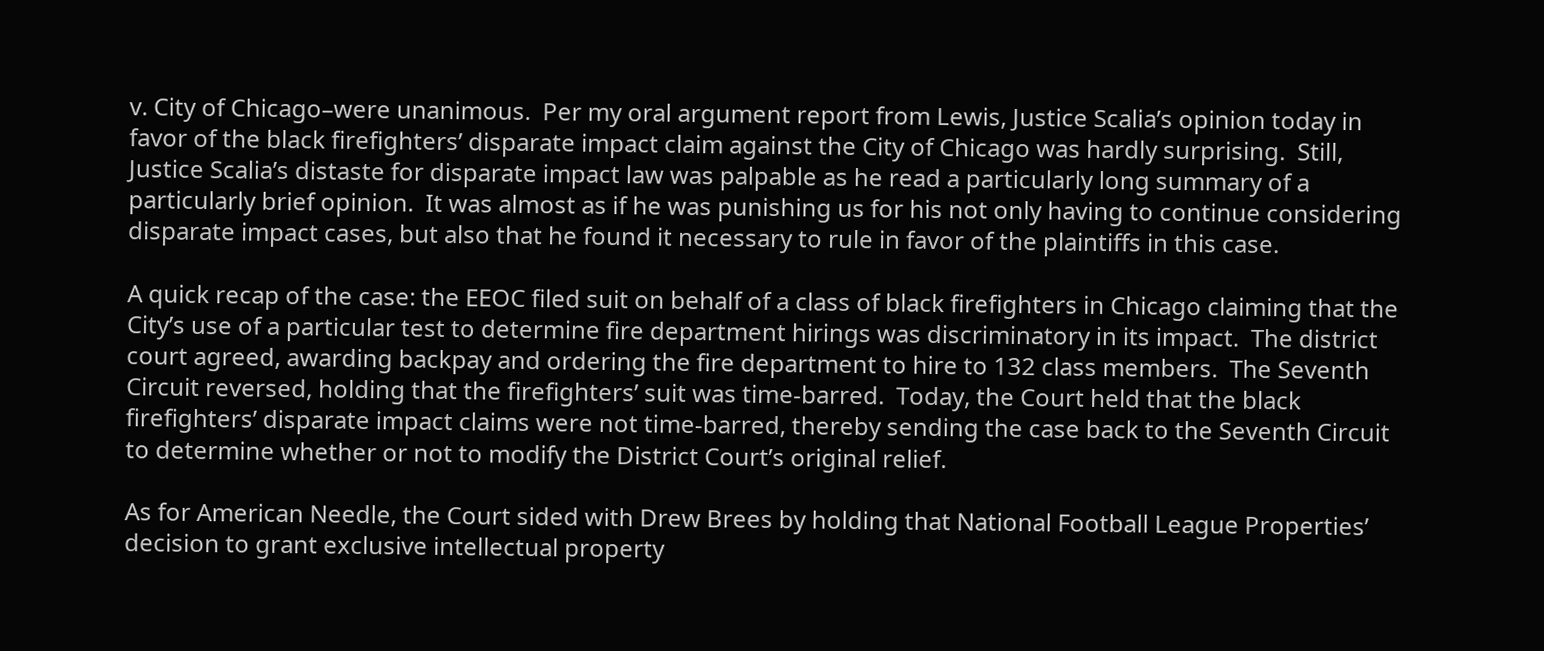v. City of Chicago–were unanimous.  Per my oral argument report from Lewis, Justice Scalia’s opinion today in favor of the black firefighters’ disparate impact claim against the City of Chicago was hardly surprising.  Still, Justice Scalia’s distaste for disparate impact law was palpable as he read a particularly long summary of a particularly brief opinion.  It was almost as if he was punishing us for his not only having to continue considering disparate impact cases, but also that he found it necessary to rule in favor of the plaintiffs in this case.

A quick recap of the case: the EEOC filed suit on behalf of a class of black firefighters in Chicago claiming that the City’s use of a particular test to determine fire department hirings was discriminatory in its impact.  The district court agreed, awarding backpay and ordering the fire department to hire to 132 class members.  The Seventh Circuit reversed, holding that the firefighters’ suit was time-barred.  Today, the Court held that the black firefighters’ disparate impact claims were not time-barred, thereby sending the case back to the Seventh Circuit to determine whether or not to modify the District Court’s original relief.

As for American Needle, the Court sided with Drew Brees by holding that National Football League Properties’ decision to grant exclusive intellectual property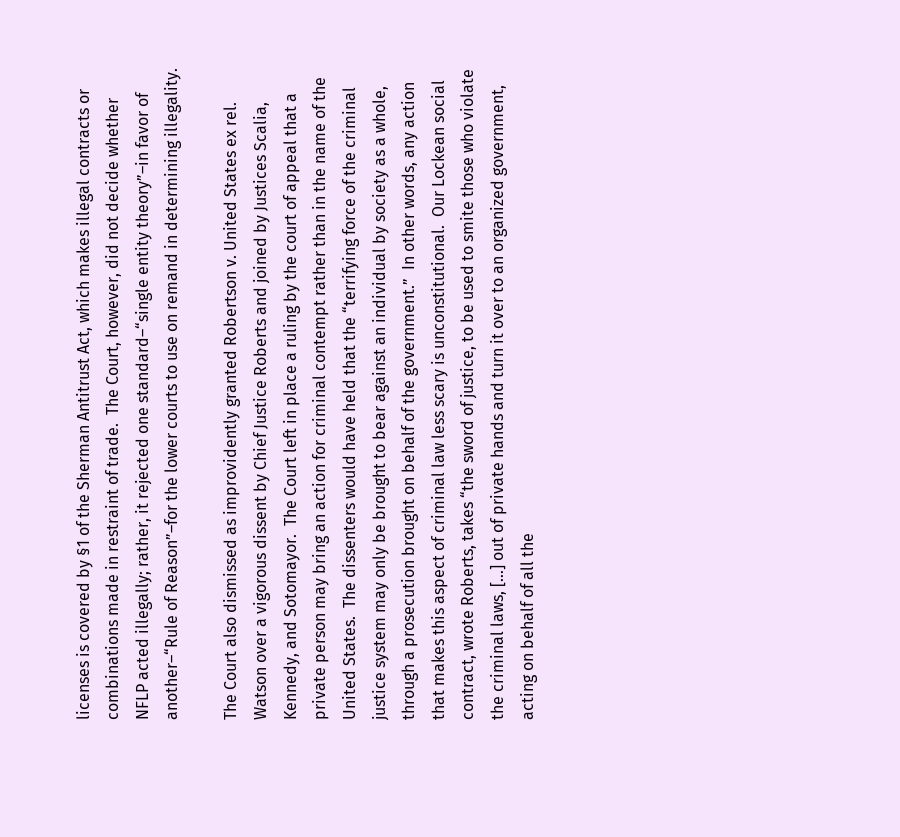licenses is covered by §1 of the Sherman Antitrust Act, which makes illegal contracts or combinations made in restraint of trade.  The Court, however, did not decide whether NFLP acted illegally; rather, it rejected one standard–“single entity theory”–in favor of another–“Rule of Reason”–for the lower courts to use on remand in determining illegality.

The Court also dismissed as improvidently granted Robertson v. United States ex rel. Watson over a vigorous dissent by Chief Justice Roberts and joined by Justices Scalia, Kennedy, and Sotomayor.  The Court left in place a ruling by the court of appeal that a private person may bring an action for criminal contempt rather than in the name of the United States.  The dissenters would have held that the “terrifying force of the criminal justice system may only be brought to bear against an individual by society as a whole, through a prosecution brought on behalf of the government.”  In other words, any action that makes this aspect of criminal law less scary is unconstitutional.  Our Lockean social contract, wrote Roberts, takes “the sword of justice, to be used to smite those who violate the criminal laws, […] out of private hands and turn it over to an organized government, acting on behalf of all the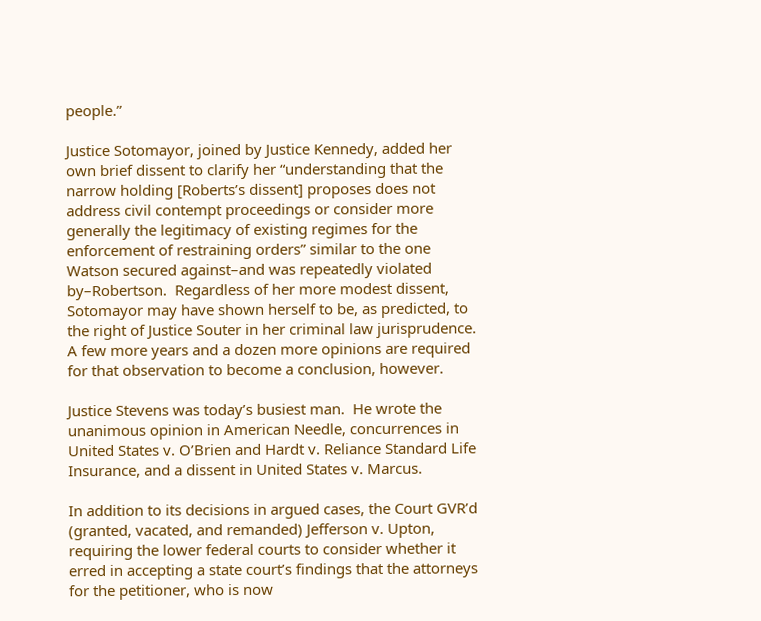people.”

Justice Sotomayor, joined by Justice Kennedy, added her own brief dissent to clarify her “understanding that the narrow holding [Roberts’s dissent] proposes does not address civil contempt proceedings or consider more generally the legitimacy of existing regimes for the enforcement of restraining orders” similar to the one Watson secured against–and was repeatedly violated by–Robertson.  Regardless of her more modest dissent, Sotomayor may have shown herself to be, as predicted, to the right of Justice Souter in her criminal law jurisprudence.  A few more years and a dozen more opinions are required for that observation to become a conclusion, however.

Justice Stevens was today’s busiest man.  He wrote the unanimous opinion in American Needle, concurrences in United States v. O’Brien and Hardt v. Reliance Standard Life Insurance, and a dissent in United States v. Marcus.

In addition to its decisions in argued cases, the Court GVR’d (granted, vacated, and remanded) Jefferson v. Upton, requiring the lower federal courts to consider whether it erred in accepting a state court’s findings that the attorneys for the petitioner, who is now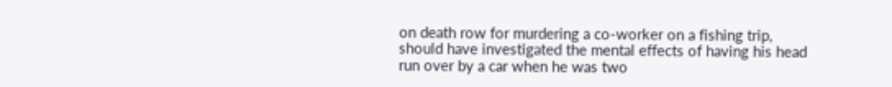on death row for murdering a co-worker on a fishing trip, should have investigated the mental effects of having his head run over by a car when he was two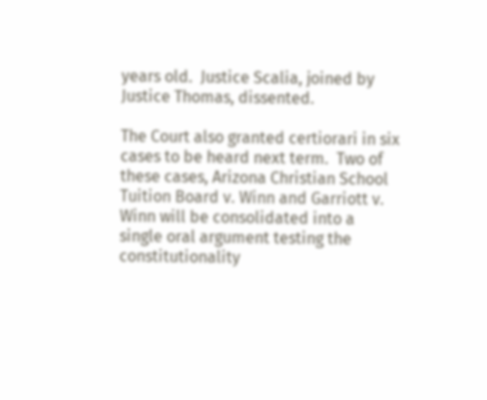years old.  Justice Scalia, joined by Justice Thomas, dissented.

The Court also granted certiorari in six cases to be heard next term.  Two of these cases, Arizona Christian School Tuition Board v. Winn and Garriott v. Winn will be consolidated into a single oral argument testing the constitutionality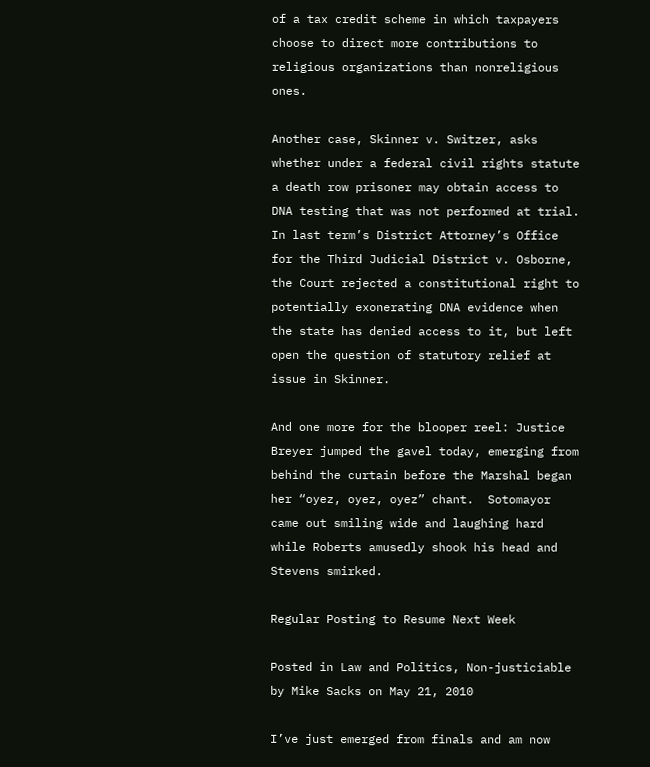of a tax credit scheme in which taxpayers choose to direct more contributions to religious organizations than nonreligious ones.

Another case, Skinner v. Switzer, asks whether under a federal civil rights statute a death row prisoner may obtain access to DNA testing that was not performed at trial.  In last term’s District Attorney’s Office for the Third Judicial District v. Osborne, the Court rejected a constitutional right to potentially exonerating DNA evidence when the state has denied access to it, but left open the question of statutory relief at issue in Skinner.

And one more for the blooper reel: Justice Breyer jumped the gavel today, emerging from behind the curtain before the Marshal began her “oyez, oyez, oyez” chant.  Sotomayor came out smiling wide and laughing hard while Roberts amusedly shook his head and Stevens smirked.

Regular Posting to Resume Next Week

Posted in Law and Politics, Non-justiciable by Mike Sacks on May 21, 2010

I’ve just emerged from finals and am now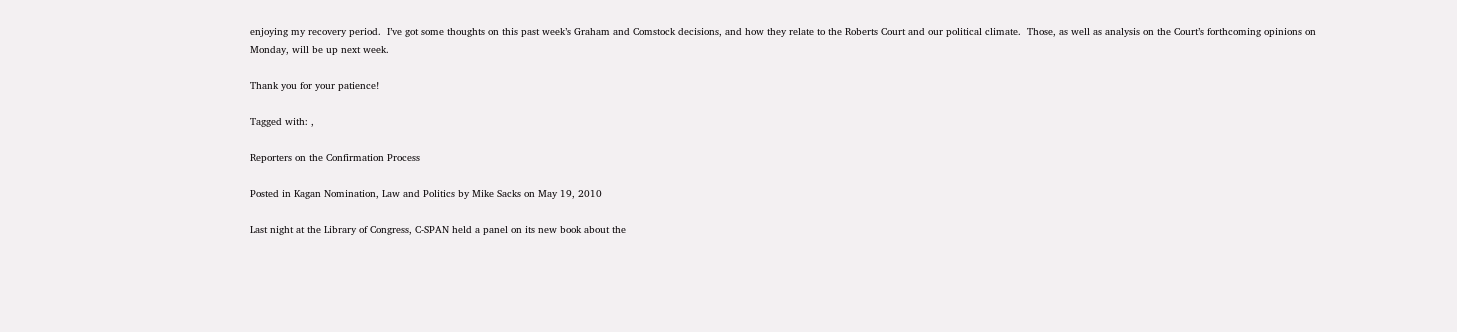enjoying my recovery period.  I’ve got some thoughts on this past week’s Graham and Comstock decisions, and how they relate to the Roberts Court and our political climate.  Those, as well as analysis on the Court’s forthcoming opinions on Monday, will be up next week.

Thank you for your patience!

Tagged with: ,

Reporters on the Confirmation Process

Posted in Kagan Nomination, Law and Politics by Mike Sacks on May 19, 2010

Last night at the Library of Congress, C-SPAN held a panel on its new book about the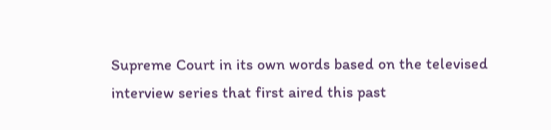Supreme Court in its own words based on the televised interview series that first aired this past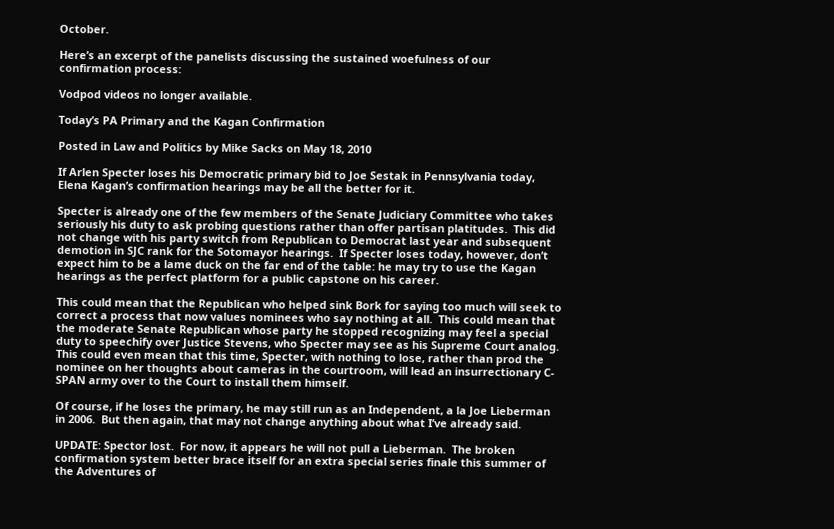October.

Here’s an excerpt of the panelists discussing the sustained woefulness of our confirmation process:

Vodpod videos no longer available.

Today’s PA Primary and the Kagan Confirmation

Posted in Law and Politics by Mike Sacks on May 18, 2010

If Arlen Specter loses his Democratic primary bid to Joe Sestak in Pennsylvania today, Elena Kagan’s confirmation hearings may be all the better for it.

Specter is already one of the few members of the Senate Judiciary Committee who takes seriously his duty to ask probing questions rather than offer partisan platitudes.  This did not change with his party switch from Republican to Democrat last year and subsequent demotion in SJC rank for the Sotomayor hearings.  If Specter loses today, however, don’t expect him to be a lame duck on the far end of the table: he may try to use the Kagan hearings as the perfect platform for a public capstone on his career.

This could mean that the Republican who helped sink Bork for saying too much will seek to correct a process that now values nominees who say nothing at all.  This could mean that the moderate Senate Republican whose party he stopped recognizing may feel a special duty to speechify over Justice Stevens, who Specter may see as his Supreme Court analog.  This could even mean that this time, Specter, with nothing to lose, rather than prod the nominee on her thoughts about cameras in the courtroom, will lead an insurrectionary C-SPAN army over to the Court to install them himself.

Of course, if he loses the primary, he may still run as an Independent, a la Joe Lieberman in 2006.  But then again, that may not change anything about what I’ve already said.

UPDATE: Spector lost.  For now, it appears he will not pull a Lieberman.  The broken confirmation system better brace itself for an extra special series finale this summer of the Adventures of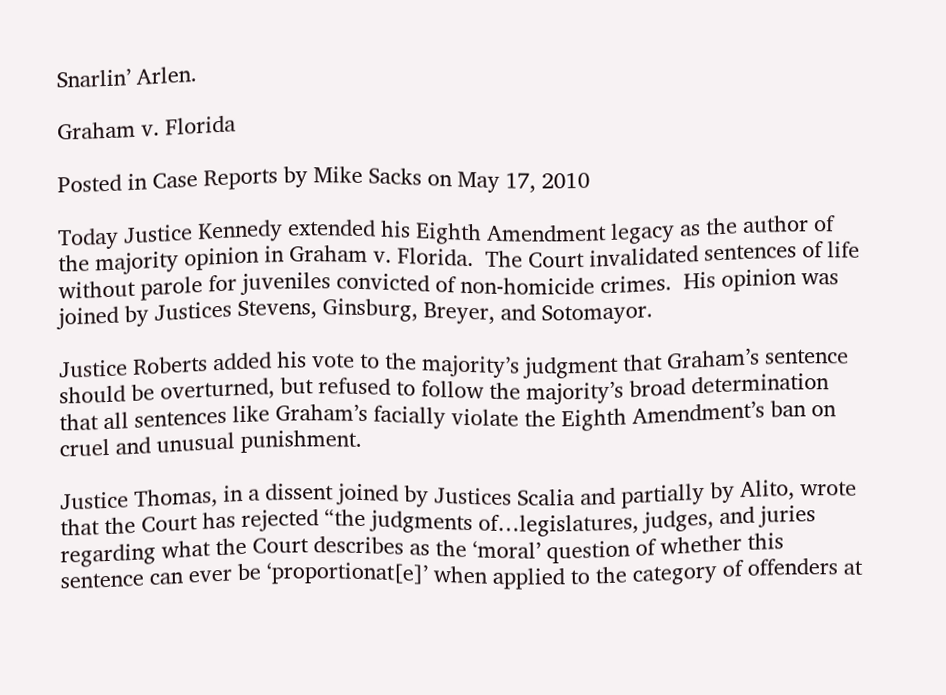Snarlin’ Arlen.

Graham v. Florida

Posted in Case Reports by Mike Sacks on May 17, 2010

Today Justice Kennedy extended his Eighth Amendment legacy as the author of the majority opinion in Graham v. Florida.  The Court invalidated sentences of life without parole for juveniles convicted of non-homicide crimes.  His opinion was joined by Justices Stevens, Ginsburg, Breyer, and Sotomayor.

Justice Roberts added his vote to the majority’s judgment that Graham’s sentence should be overturned, but refused to follow the majority’s broad determination that all sentences like Graham’s facially violate the Eighth Amendment’s ban on cruel and unusual punishment.

Justice Thomas, in a dissent joined by Justices Scalia and partially by Alito, wrote that the Court has rejected “the judgments of…legislatures, judges, and juries regarding what the Court describes as the ‘moral’ question of whether this sentence can ever be ‘proportionat[e]’ when applied to the category of offenders at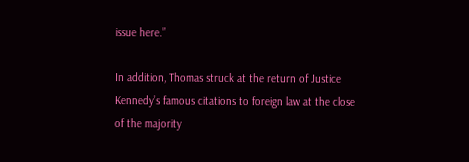issue here.”

In addition, Thomas struck at the return of Justice Kennedy’s famous citations to foreign law at the close of the majority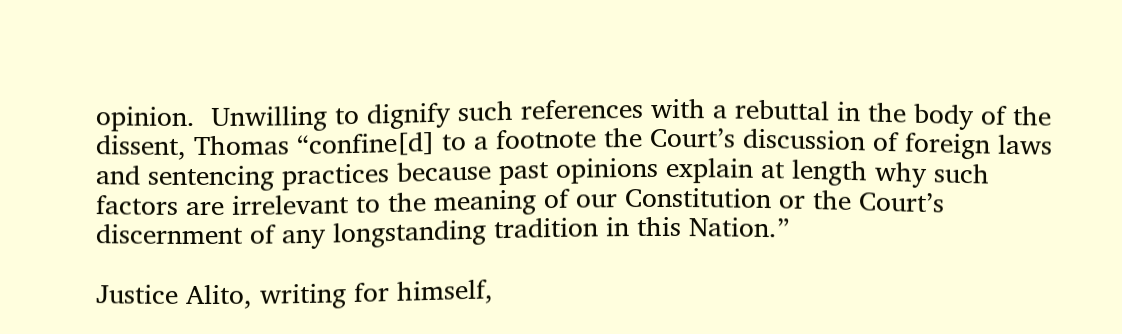opinion.  Unwilling to dignify such references with a rebuttal in the body of the dissent, Thomas “confine[d] to a footnote the Court’s discussion of foreign laws and sentencing practices because past opinions explain at length why such factors are irrelevant to the meaning of our Constitution or the Court’s discernment of any longstanding tradition in this Nation.”

Justice Alito, writing for himself,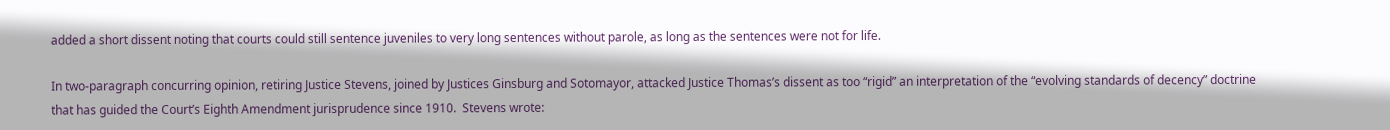added a short dissent noting that courts could still sentence juveniles to very long sentences without parole, as long as the sentences were not for life.

In two-paragraph concurring opinion, retiring Justice Stevens, joined by Justices Ginsburg and Sotomayor, attacked Justice Thomas’s dissent as too “rigid” an interpretation of the “evolving standards of decency” doctrine that has guided the Court’s Eighth Amendment jurisprudence since 1910.  Stevens wrote: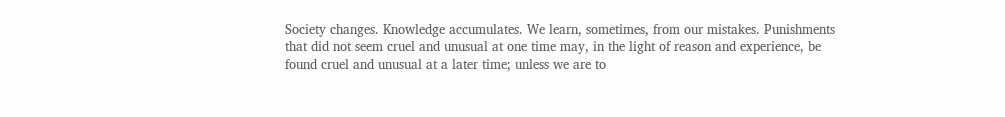Society changes. Knowledge accumulates. We learn, sometimes, from our mistakes. Punishments that did not seem cruel and unusual at one time may, in the light of reason and experience, be found cruel and unusual at a later time; unless we are to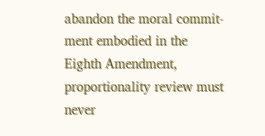abandon the moral commit- ment embodied in the Eighth Amendment, proportionality review must never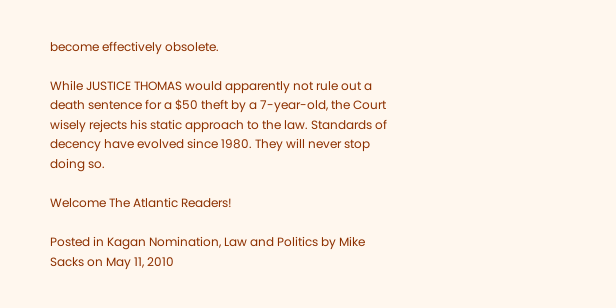become effectively obsolete.

While JUSTICE THOMAS would apparently not rule out a death sentence for a $50 theft by a 7-year-old, the Court wisely rejects his static approach to the law. Standards of decency have evolved since 1980. They will never stop doing so.

Welcome The Atlantic Readers!

Posted in Kagan Nomination, Law and Politics by Mike Sacks on May 11, 2010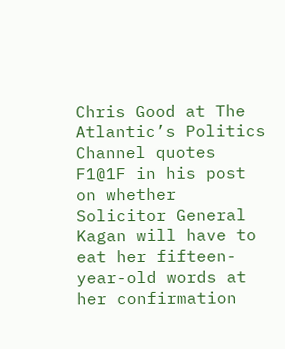Chris Good at The Atlantic’s Politics Channel quotes F1@1F in his post on whether Solicitor General Kagan will have to eat her fifteen-year-old words at her confirmation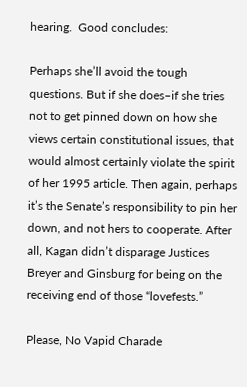hearing.  Good concludes:

Perhaps she’ll avoid the tough questions. But if she does–if she tries not to get pinned down on how she views certain constitutional issues, that would almost certainly violate the spirit of her 1995 article. Then again, perhaps it’s the Senate’s responsibility to pin her down, and not hers to cooperate. After all, Kagan didn’t disparage Justices Breyer and Ginsburg for being on the receiving end of those “lovefests.”

Please, No Vapid Charade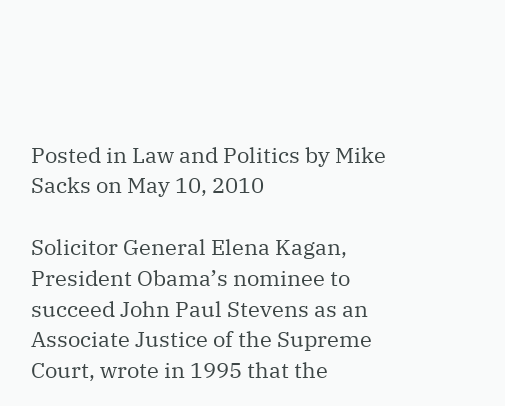Posted in Law and Politics by Mike Sacks on May 10, 2010

Solicitor General Elena Kagan, President Obama’s nominee to succeed John Paul Stevens as an Associate Justice of the Supreme Court, wrote in 1995 that the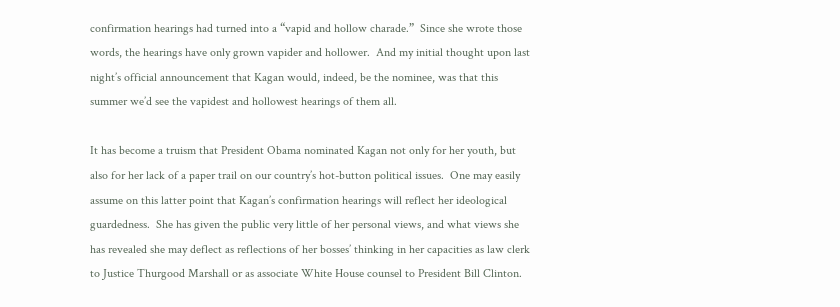confirmation hearings had turned into a “vapid and hollow charade.”  Since she wrote those words, the hearings have only grown vapider and hollower.  And my initial thought upon last night’s official announcement that Kagan would, indeed, be the nominee, was that this summer we’d see the vapidest and hollowest hearings of them all.

It has become a truism that President Obama nominated Kagan not only for her youth, but also for her lack of a paper trail on our country’s hot-button political issues.  One may easily assume on this latter point that Kagan’s confirmation hearings will reflect her ideological guardedness.  She has given the public very little of her personal views, and what views she has revealed she may deflect as reflections of her bosses’ thinking in her capacities as law clerk to Justice Thurgood Marshall or as associate White House counsel to President Bill Clinton.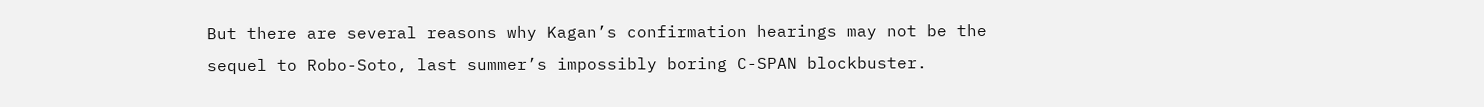But there are several reasons why Kagan’s confirmation hearings may not be the sequel to Robo-Soto, last summer’s impossibly boring C-SPAN blockbuster.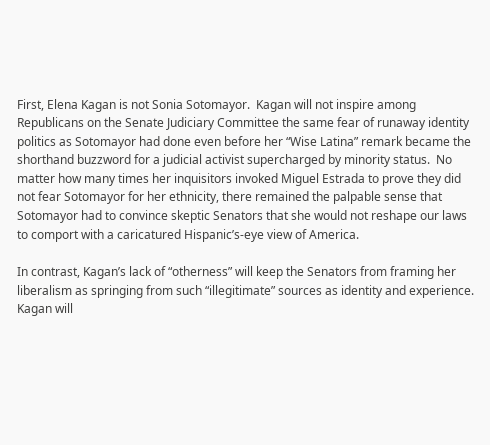First, Elena Kagan is not Sonia Sotomayor.  Kagan will not inspire among Republicans on the Senate Judiciary Committee the same fear of runaway identity politics as Sotomayor had done even before her “Wise Latina” remark became the shorthand buzzword for a judicial activist supercharged by minority status.  No matter how many times her inquisitors invoked Miguel Estrada to prove they did not fear Sotomayor for her ethnicity, there remained the palpable sense that Sotomayor had to convince skeptic Senators that she would not reshape our laws to comport with a caricatured Hispanic’s-eye view of America.

In contrast, Kagan’s lack of “otherness” will keep the Senators from framing her liberalism as springing from such “illegitimate” sources as identity and experience.  Kagan will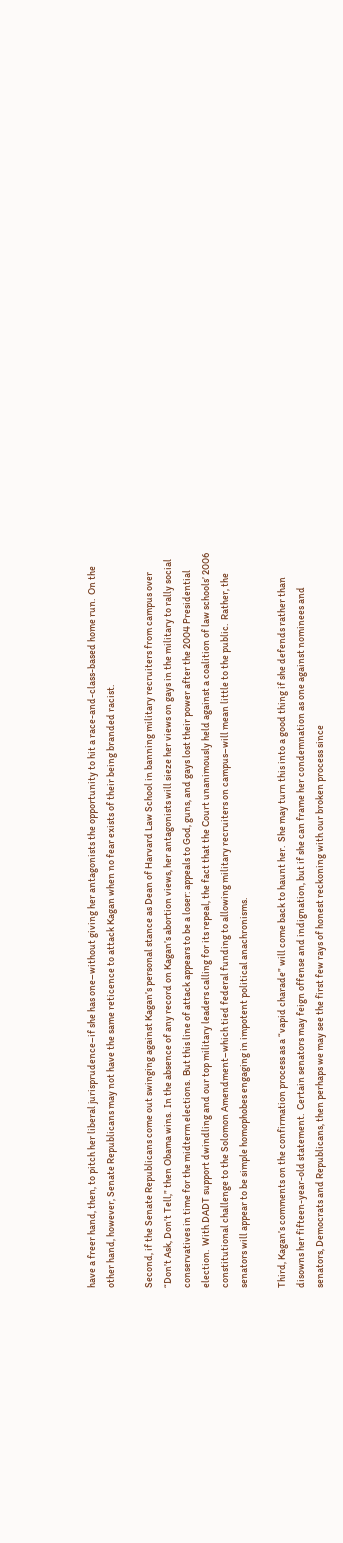have a freer hand, then, to pitch her liberal jurisprudence–if she has one–without giving her antagonists the opportunity to hit a race-and-class-based home run.  On the other hand, however, Senate Republicans may not have the same reticence to attack Kagan when no fear exists of their being branded racist.

Second, if the Senate Republicans come out swinging against Kagan’s personal stance as Dean of Harvard Law School in banning military recruiters from campus over “Don’t Ask, Don’t Tell,” then Obama wins.  In the absence of any record on Kagan’s abortion views, her antagonists will sieze her views on gays in the military to rally social conservatives in time for the midterm elections.  But this line of attack appears to be a loser: appeals to God, guns, and gays lost their power after the 2004 Presidential election.  With DADT support dwindling and our top military leaders calling for its repeal, the fact that the Court unanimously held against a coalition of law schools’ 2006 constitutional challenge to the Solomon Amendment–which tied federal funding to allowing military recruiters on campus–will mean little to the public.  Rather, the senators will appear to be simple homophobes engaging in impotent political anachronisms.

Third, Kagan’s comments on the confirmation process as a “vapid charade” will come back to haunt her.  She may turn this into a good thing if she defends rather than disowns her fifteen-year-old statement.  Certain senators may feign offense and indignation, but if she can frame her condemnation as one against nominees and senators, Democrats and Republicans, then perhaps we may see the first few rays of honest reckoning with our broken process since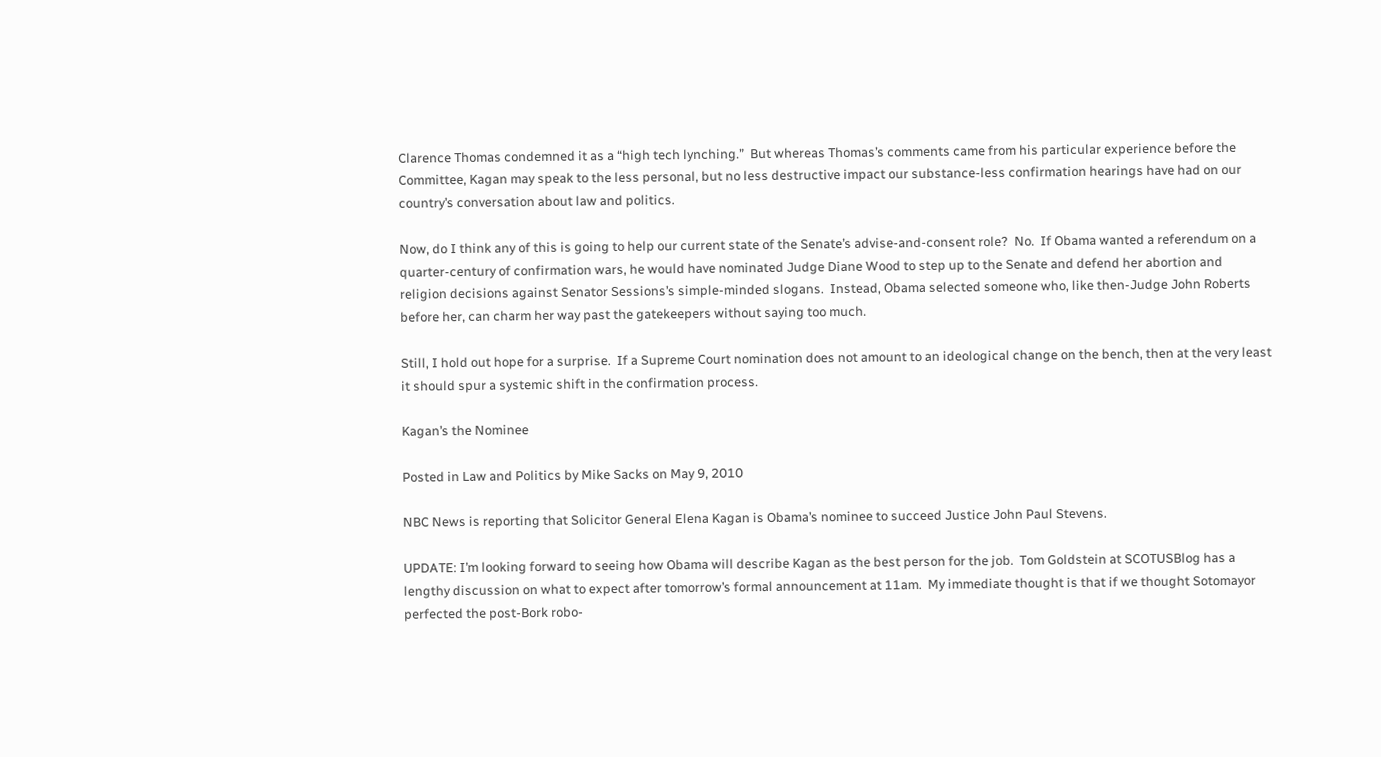Clarence Thomas condemned it as a “high tech lynching.”  But whereas Thomas’s comments came from his particular experience before the Committee, Kagan may speak to the less personal, but no less destructive impact our substance-less confirmation hearings have had on our country’s conversation about law and politics.

Now, do I think any of this is going to help our current state of the Senate’s advise-and-consent role?  No.  If Obama wanted a referendum on a quarter-century of confirmation wars, he would have nominated Judge Diane Wood to step up to the Senate and defend her abortion and religion decisions against Senator Sessions’s simple-minded slogans.  Instead, Obama selected someone who, like then-Judge John Roberts before her, can charm her way past the gatekeepers without saying too much.

Still, I hold out hope for a surprise.  If a Supreme Court nomination does not amount to an ideological change on the bench, then at the very least it should spur a systemic shift in the confirmation process.

Kagan’s the Nominee

Posted in Law and Politics by Mike Sacks on May 9, 2010

NBC News is reporting that Solicitor General Elena Kagan is Obama’s nominee to succeed Justice John Paul Stevens.

UPDATE: I’m looking forward to seeing how Obama will describe Kagan as the best person for the job.  Tom Goldstein at SCOTUSBlog has a lengthy discussion on what to expect after tomorrow’s formal announcement at 11am.  My immediate thought is that if we thought Sotomayor perfected the post-Bork robo-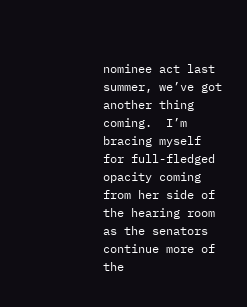nominee act last summer, we’ve got another thing coming.  I’m bracing myself for full-fledged opacity coming from her side of the hearing room as the senators continue more of the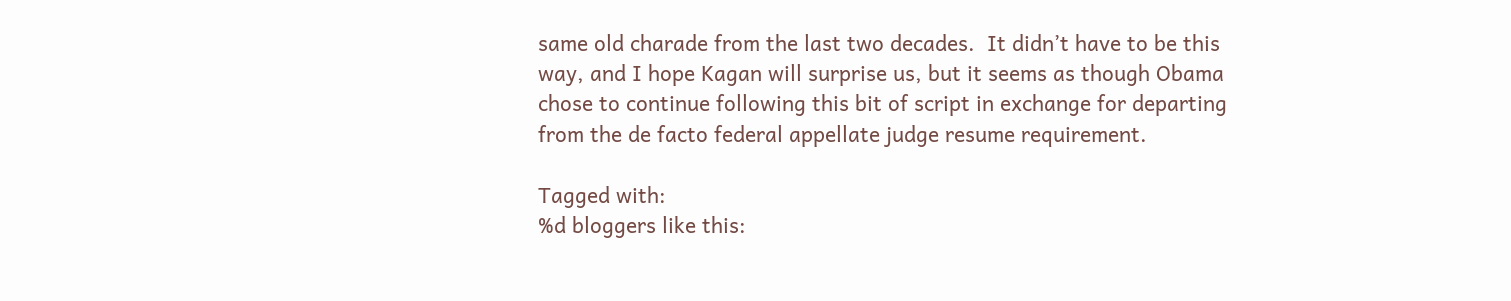same old charade from the last two decades.  It didn’t have to be this way, and I hope Kagan will surprise us, but it seems as though Obama chose to continue following this bit of script in exchange for departing from the de facto federal appellate judge resume requirement.

Tagged with:
%d bloggers like this: